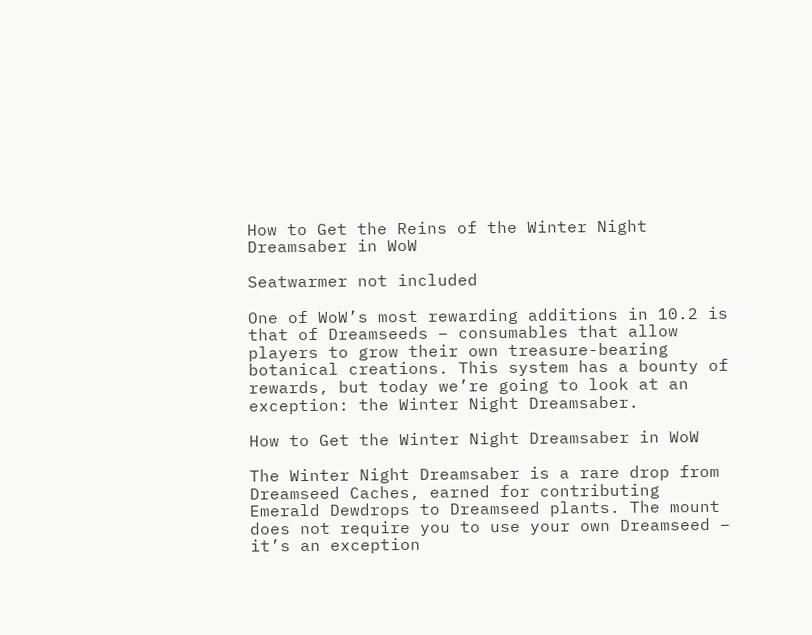How to Get the Reins of the Winter Night Dreamsaber in WoW

Seatwarmer not included

One of WoW’s most rewarding additions in 10.2 is that of Dreamseeds – consumables that allow players to grow their own treasure-bearing botanical creations. This system has a bounty of rewards, but today we’re going to look at an exception: the Winter Night Dreamsaber.

How to Get the Winter Night Dreamsaber in WoW

The Winter Night Dreamsaber is a rare drop from Dreamseed Caches, earned for contributing Emerald Dewdrops to Dreamseed plants. The mount does not require you to use your own Dreamseed – it’s an exception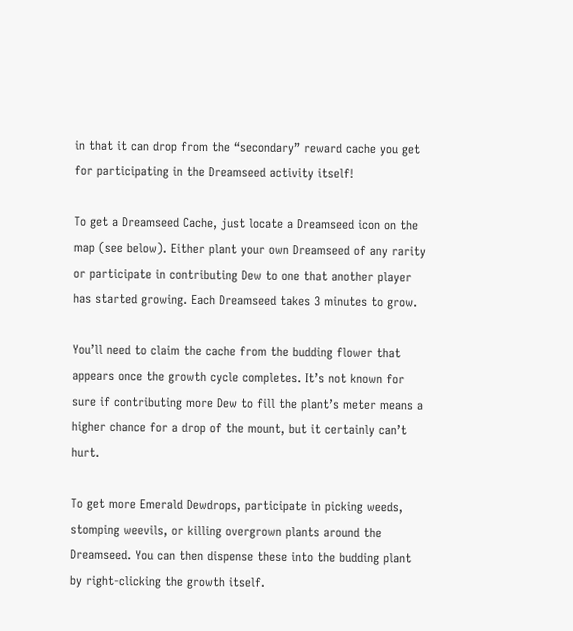in that it can drop from the “secondary” reward cache you get for participating in the Dreamseed activity itself!

To get a Dreamseed Cache, just locate a Dreamseed icon on the map (see below). Either plant your own Dreamseed of any rarity or participate in contributing Dew to one that another player has started growing. Each Dreamseed takes 3 minutes to grow.

You’ll need to claim the cache from the budding flower that appears once the growth cycle completes. It’s not known for sure if contributing more Dew to fill the plant’s meter means a higher chance for a drop of the mount, but it certainly can’t hurt.

To get more Emerald Dewdrops, participate in picking weeds, stomping weevils, or killing overgrown plants around the Dreamseed. You can then dispense these into the budding plant by right-clicking the growth itself.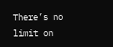There’s no limit on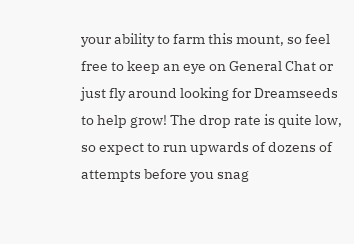your ability to farm this mount, so feel free to keep an eye on General Chat or just fly around looking for Dreamseeds to help grow! The drop rate is quite low, so expect to run upwards of dozens of attempts before you snag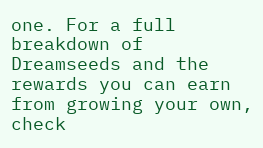one. For a full breakdown of Dreamseeds and the rewards you can earn from growing your own, check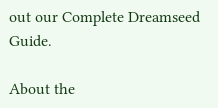out our Complete Dreamseed Guide.

About the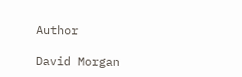Author

David Morgan